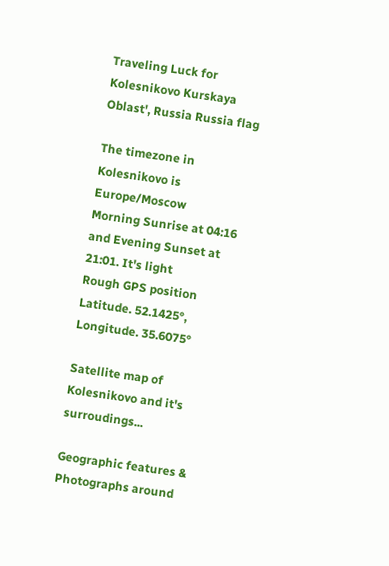Traveling Luck for Kolesnikovo Kurskaya Oblast', Russia Russia flag

The timezone in Kolesnikovo is Europe/Moscow
Morning Sunrise at 04:16 and Evening Sunset at 21:01. It's light
Rough GPS position Latitude. 52.1425°, Longitude. 35.6075°

Satellite map of Kolesnikovo and it's surroudings...

Geographic features & Photographs around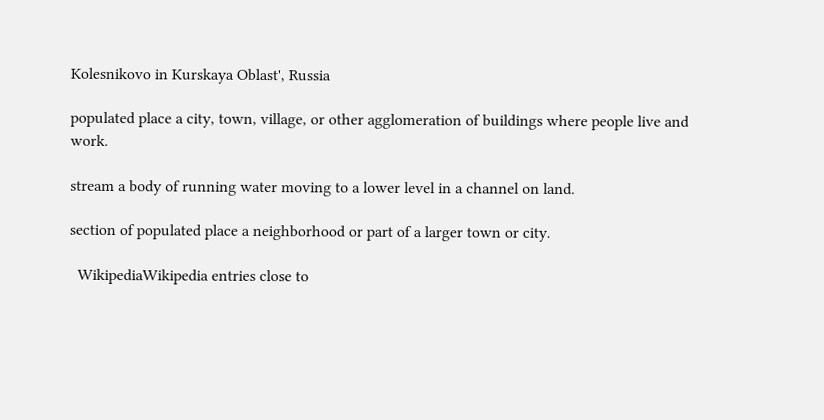Kolesnikovo in Kurskaya Oblast', Russia

populated place a city, town, village, or other agglomeration of buildings where people live and work.

stream a body of running water moving to a lower level in a channel on land.

section of populated place a neighborhood or part of a larger town or city.

  WikipediaWikipedia entries close to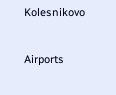Kolesnikovo

Airports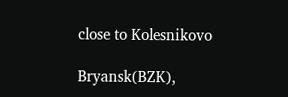close to Kolesnikovo

Bryansk(BZK),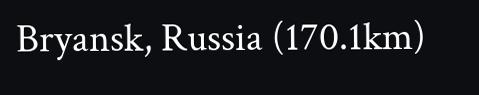Bryansk, Russia (170.1km)